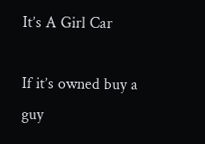It’s A Girl Car

If it’s owned buy a guy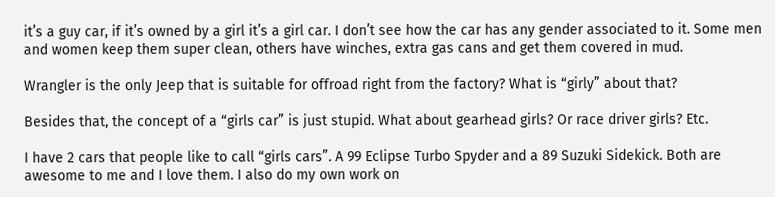it’s a guy car, if it’s owned by a girl it’s a girl car. I don’t see how the car has any gender associated to it. Some men and women keep them super clean, others have winches, extra gas cans and get them covered in mud.

Wrangler is the only Jeep that is suitable for offroad right from the factory? What is “girly” about that?

Besides that, the concept of a “girls car” is just stupid. What about gearhead girls? Or race driver girls? Etc.

I have 2 cars that people like to call “girls cars”. A 99 Eclipse Turbo Spyder and a 89 Suzuki Sidekick. Both are awesome to me and I love them. I also do my own work on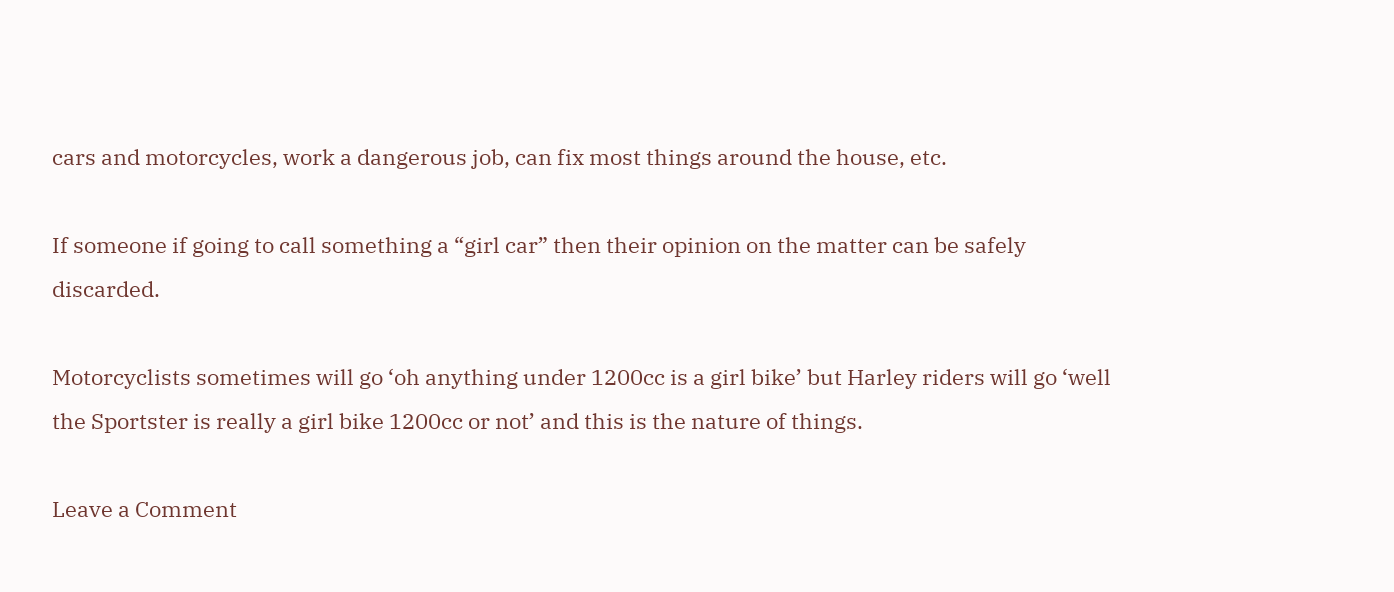cars and motorcycles, work a dangerous job, can fix most things around the house, etc.

If someone if going to call something a “girl car” then their opinion on the matter can be safely discarded.

Motorcyclists sometimes will go ‘oh anything under 1200cc is a girl bike’ but Harley riders will go ‘well the Sportster is really a girl bike 1200cc or not’ and this is the nature of things.

Leave a Comment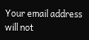Your email address will not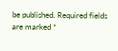be published. Required fields are marked *